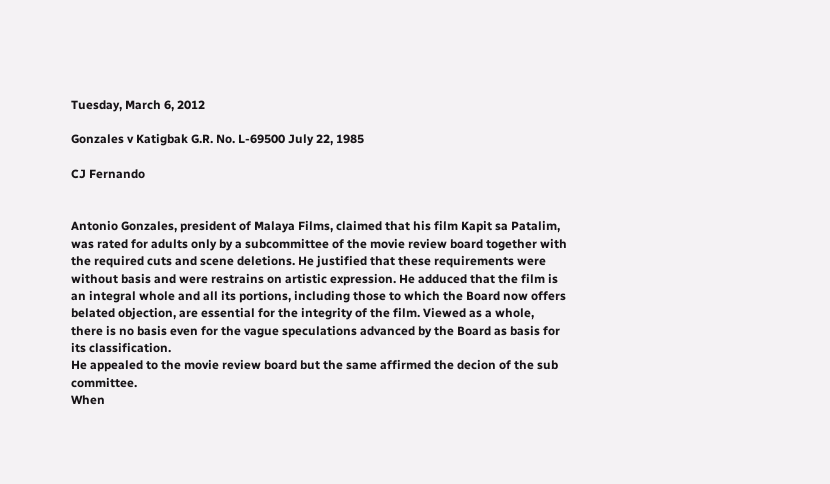Tuesday, March 6, 2012

Gonzales v Katigbak G.R. No. L-69500 July 22, 1985

CJ Fernando


Antonio Gonzales, president of Malaya Films, claimed that his film Kapit sa Patalim, was rated for adults only by a subcommittee of the movie review board together with the required cuts and scene deletions. He justified that these requirements were without basis and were restrains on artistic expression. He adduced that the film is an integral whole and all its portions, including those to which the Board now offers belated objection, are essential for the integrity of the film. Viewed as a whole, there is no basis even for the vague speculations advanced by the Board as basis for its classification.
He appealed to the movie review board but the same affirmed the decion of the sub committee.
When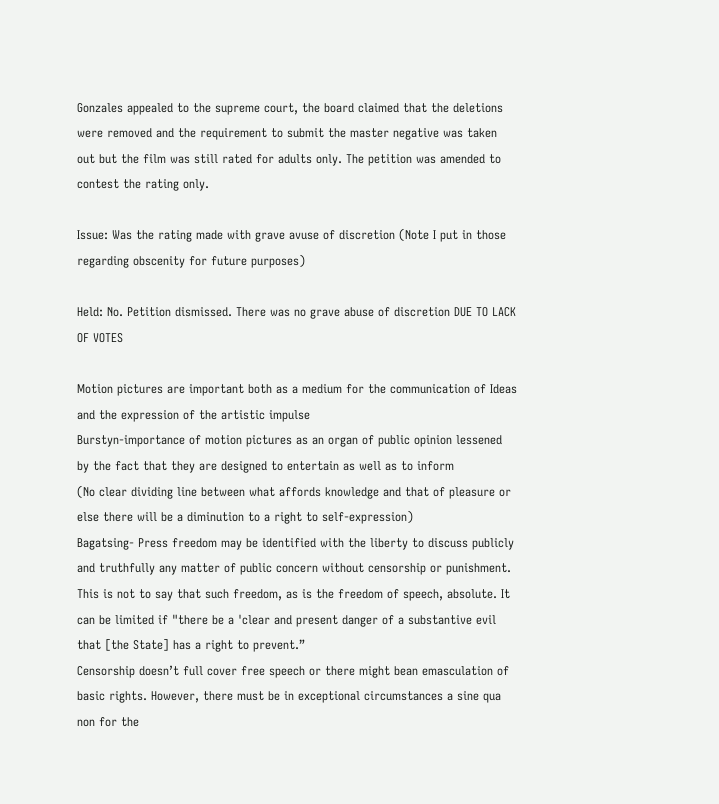Gonzales appealed to the supreme court, the board claimed that the deletions were removed and the requirement to submit the master negative was taken out but the film was still rated for adults only. The petition was amended to contest the rating only.

Issue: Was the rating made with grave avuse of discretion (Note I put in those regarding obscenity for future purposes)

Held: No. Petition dismissed. There was no grave abuse of discretion DUE TO LACK OF VOTES

Motion pictures are important both as a medium for the communication of Ideas and the expression of the artistic impulse
Burstyn-importance of motion pictures as an organ of public opinion lessened by the fact that they are designed to entertain as well as to inform
(No clear dividing line between what affords knowledge and that of pleasure or else there will be a diminution to a right to self-expression)
Bagatsing- Press freedom may be identified with the liberty to discuss publicly and truthfully any matter of public concern without censorship or punishment. This is not to say that such freedom, as is the freedom of speech, absolute. It can be limited if "there be a 'clear and present danger of a substantive evil that [the State] has a right to prevent.”
Censorship doesn’t full cover free speech or there might bean emasculation of basic rights. However, there must be in exceptional circumstances a sine qua non for the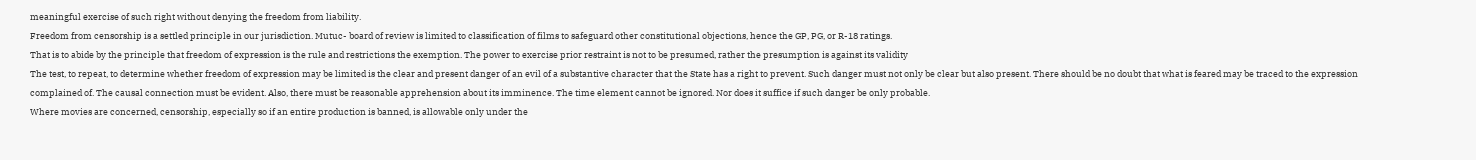meaningful exercise of such right without denying the freedom from liability.
Freedom from censorship is a settled principle in our jurisdiction. Mutuc- board of review is limited to classification of films to safeguard other constitutional objections, hence the GP, PG, or R-18 ratings.
That is to abide by the principle that freedom of expression is the rule and restrictions the exemption. The power to exercise prior restraint is not to be presumed, rather the presumption is against its validity
The test, to repeat, to determine whether freedom of expression may be limited is the clear and present danger of an evil of a substantive character that the State has a right to prevent. Such danger must not only be clear but also present. There should be no doubt that what is feared may be traced to the expression complained of. The causal connection must be evident. Also, there must be reasonable apprehension about its imminence. The time element cannot be ignored. Nor does it suffice if such danger be only probable.
Where movies are concerned, censorship, especially so if an entire production is banned, is allowable only under the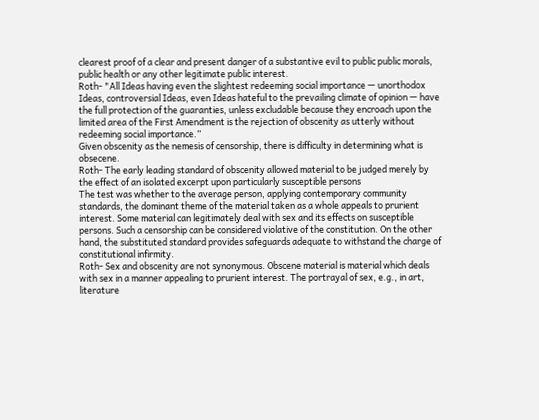clearest proof of a clear and present danger of a substantive evil to public public morals, public health or any other legitimate public interest.
Roth- "All Ideas having even the slightest redeeming social importance — unorthodox Ideas, controversial Ideas, even Ideas hateful to the prevailing climate of opinion — have the full protection of the guaranties, unless excludable because they encroach upon the limited area of the First Amendment is the rejection of obscenity as utterly without redeeming social importance.”
Given obscenity as the nemesis of censorship, there is difficulty in determining what is obsecene.
Roth- The early leading standard of obscenity allowed material to be judged merely by the effect of an isolated excerpt upon particularly susceptible persons
The test was whether to the average person, applying contemporary community standards, the dominant theme of the material taken as a whole appeals to prurient interest. Some material can legitimately deal with sex and its effects on susceptible persons. Such a censorship can be considered violative of the constitution. On the other hand, the substituted standard provides safeguards adequate to withstand the charge of constitutional infirmity.
Roth- Sex and obscenity are not synonymous. Obscene material is material which deals with sex in a manner appealing to prurient interest. The portrayal of sex, e.g., in art, literature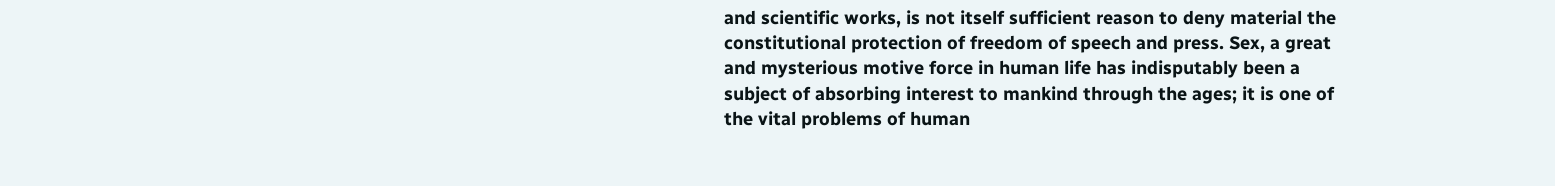and scientific works, is not itself sufficient reason to deny material the constitutional protection of freedom of speech and press. Sex, a great and mysterious motive force in human life has indisputably been a subject of absorbing interest to mankind through the ages; it is one of the vital problems of human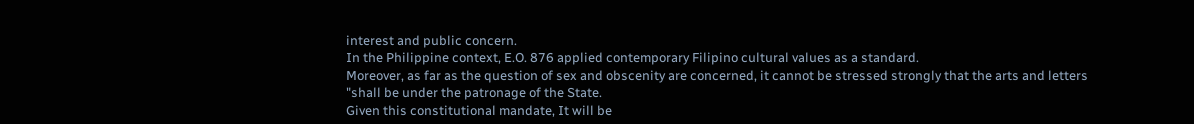interest and public concern.
In the Philippine context, E.O. 876 applied contemporary Filipino cultural values as a standard.
Moreover, as far as the question of sex and obscenity are concerned, it cannot be stressed strongly that the arts and letters "shall be under the patronage of the State.
Given this constitutional mandate, It will be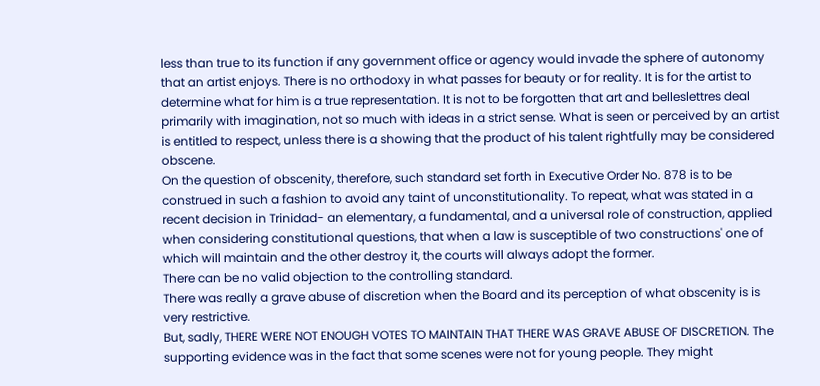less than true to its function if any government office or agency would invade the sphere of autonomy that an artist enjoys. There is no orthodoxy in what passes for beauty or for reality. It is for the artist to determine what for him is a true representation. It is not to be forgotten that art and belleslettres deal primarily with imagination, not so much with ideas in a strict sense. What is seen or perceived by an artist is entitled to respect, unless there is a showing that the product of his talent rightfully may be considered obscene.
On the question of obscenity, therefore, such standard set forth in Executive Order No. 878 is to be construed in such a fashion to avoid any taint of unconstitutionality. To repeat, what was stated in a recent decision in Trinidad- an elementary, a fundamental, and a universal role of construction, applied when considering constitutional questions, that when a law is susceptible of two constructions' one of which will maintain and the other destroy it, the courts will always adopt the former.
There can be no valid objection to the controlling standard.
There was really a grave abuse of discretion when the Board and its perception of what obscenity is is very restrictive.
But, sadly, THERE WERE NOT ENOUGH VOTES TO MAINTAIN THAT THERE WAS GRAVE ABUSE OF DISCRETION. The supporting evidence was in the fact that some scenes were not for young people. They might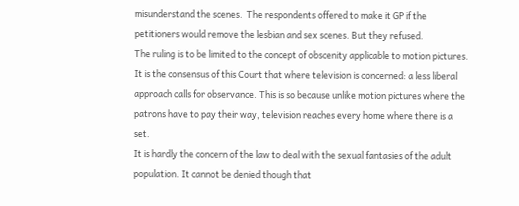misunderstand the scenes.  The respondents offered to make it GP if the petitioners would remove the lesbian and sex scenes. But they refused.
The ruling is to be limited to the concept of obscenity applicable to motion pictures. It is the consensus of this Court that where television is concerned: a less liberal approach calls for observance. This is so because unlike motion pictures where the patrons have to pay their way, television reaches every home where there is a set.
It is hardly the concern of the law to deal with the sexual fantasies of the adult population. It cannot be denied though that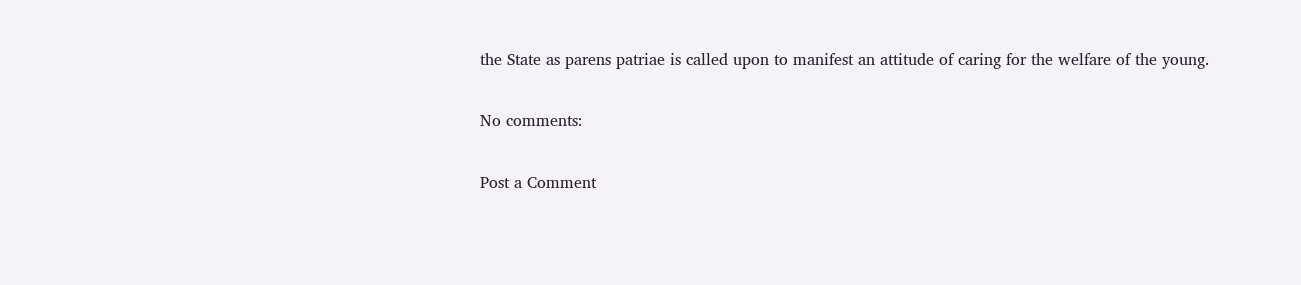the State as parens patriae is called upon to manifest an attitude of caring for the welfare of the young.

No comments:

Post a Comment